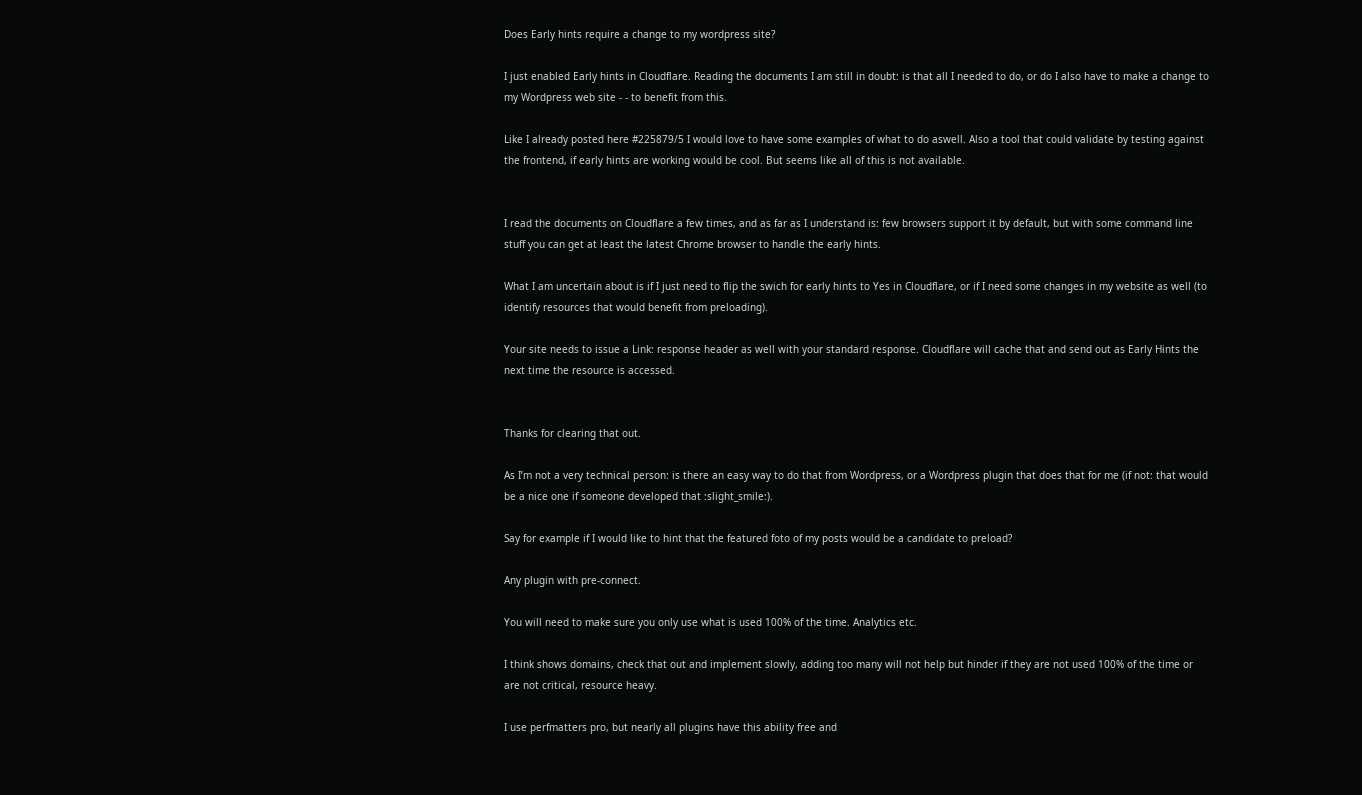Does Early hints require a change to my wordpress site?

I just enabled Early hints in Cloudflare. Reading the documents I am still in doubt: is that all I needed to do, or do I also have to make a change to my Wordpress web site - - to benefit from this.

Like I already posted here #225879/5 I would love to have some examples of what to do aswell. Also a tool that could validate by testing against the frontend, if early hints are working would be cool. But seems like all of this is not available.


I read the documents on Cloudflare a few times, and as far as I understand is: few browsers support it by default, but with some command line stuff you can get at least the latest Chrome browser to handle the early hints.

What I am uncertain about is if I just need to flip the swich for early hints to Yes in Cloudflare, or if I need some changes in my website as well (to identify resources that would benefit from preloading).

Your site needs to issue a Link: response header as well with your standard response. Cloudflare will cache that and send out as Early Hints the next time the resource is accessed.


Thanks for clearing that out.

As I’m not a very technical person: is there an easy way to do that from Wordpress, or a Wordpress plugin that does that for me (if not: that would be a nice one if someone developed that :slight_smile:).

Say for example if I would like to hint that the featured foto of my posts would be a candidate to preload?

Any plugin with pre-connect.

You will need to make sure you only use what is used 100% of the time. Analytics etc.

I think shows domains, check that out and implement slowly, adding too many will not help but hinder if they are not used 100% of the time or are not critical, resource heavy.

I use perfmatters pro, but nearly all plugins have this ability free and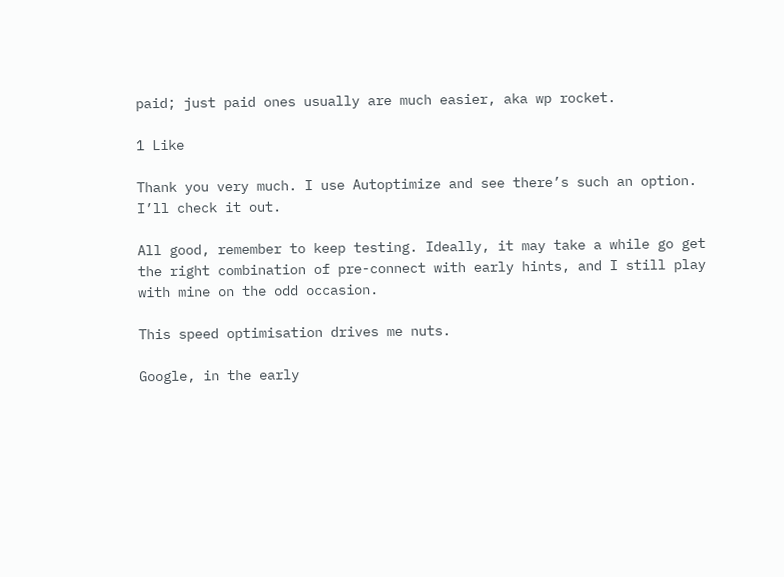paid; just paid ones usually are much easier, aka wp rocket.

1 Like

Thank you very much. I use Autoptimize and see there’s such an option. I’ll check it out.

All good, remember to keep testing. Ideally, it may take a while go get the right combination of pre-connect with early hints, and I still play with mine on the odd occasion.

This speed optimisation drives me nuts.

Google, in the early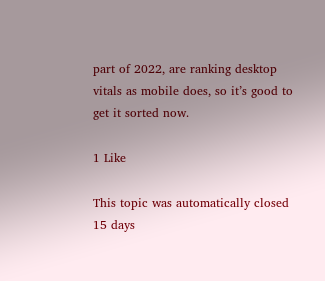part of 2022, are ranking desktop vitals as mobile does, so it’s good to get it sorted now.

1 Like

This topic was automatically closed 15 days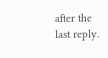after the last reply.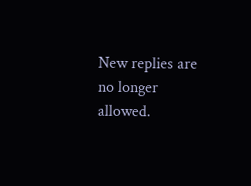New replies are no longer allowed.